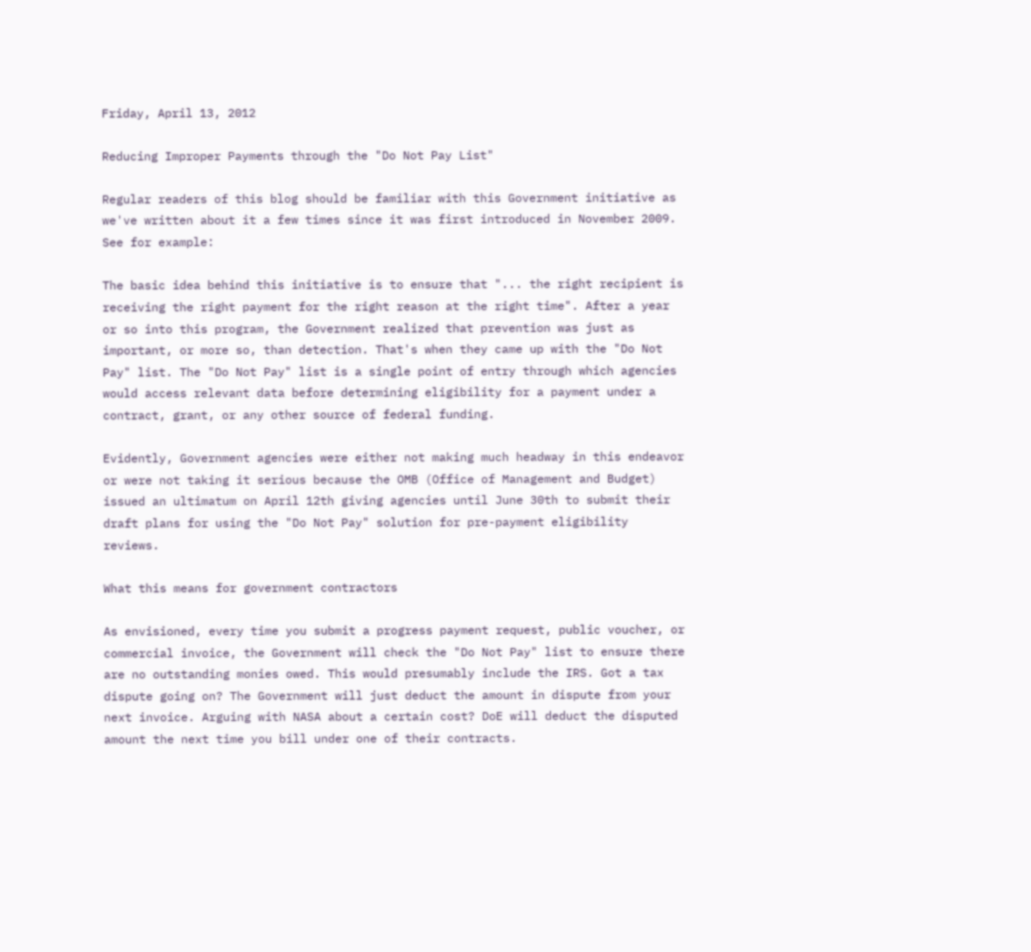Friday, April 13, 2012

Reducing Improper Payments through the "Do Not Pay List"

Regular readers of this blog should be familiar with this Government initiative as we've written about it a few times since it was first introduced in November 2009. See for example:

The basic idea behind this initiative is to ensure that "... the right recipient is receiving the right payment for the right reason at the right time". After a year or so into this program, the Government realized that prevention was just as important, or more so, than detection. That's when they came up with the "Do Not Pay" list. The "Do Not Pay" list is a single point of entry through which agencies would access relevant data before determining eligibility for a payment under a contract, grant, or any other source of federal funding.

Evidently, Government agencies were either not making much headway in this endeavor or were not taking it serious because the OMB (Office of Management and Budget) issued an ultimatum on April 12th giving agencies until June 30th to submit their draft plans for using the "Do Not Pay" solution for pre-payment eligibility reviews.

What this means for government contractors

As envisioned, every time you submit a progress payment request, public voucher, or commercial invoice, the Government will check the "Do Not Pay" list to ensure there are no outstanding monies owed. This would presumably include the IRS. Got a tax dispute going on? The Government will just deduct the amount in dispute from your next invoice. Arguing with NASA about a certain cost? DoE will deduct the disputed amount the next time you bill under one of their contracts.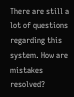There are still a lot of questions regarding this system. How are mistakes resolved?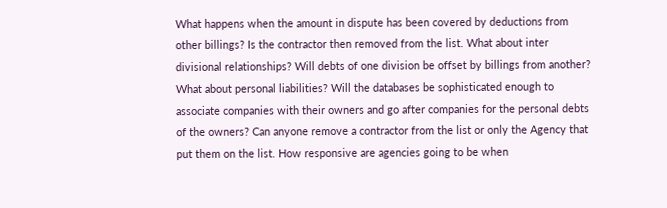What happens when the amount in dispute has been covered by deductions from other billings? Is the contractor then removed from the list. What about inter divisional relationships? Will debts of one division be offset by billings from another? What about personal liabilities? Will the databases be sophisticated enough to associate companies with their owners and go after companies for the personal debts of the owners? Can anyone remove a contractor from the list or only the Agency that put them on the list. How responsive are agencies going to be when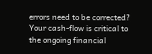errors need to be corrected? Your cash-flow is critical to the ongoing financial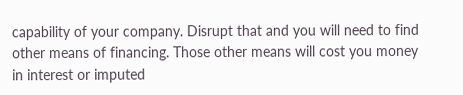capability of your company. Disrupt that and you will need to find other means of financing. Those other means will cost you money in interest or imputed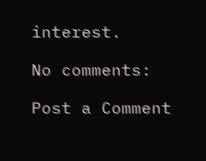interest.

No comments:

Post a Comment